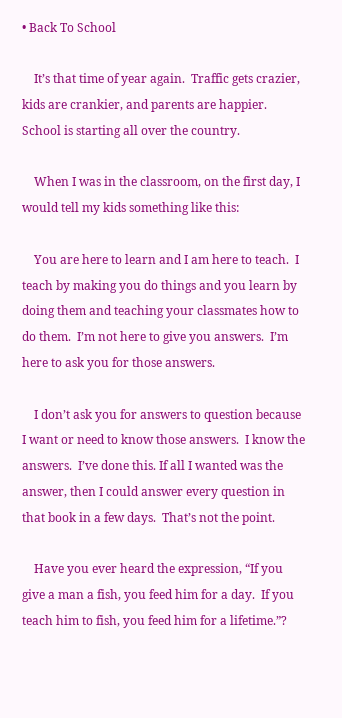• Back To School

    It’s that time of year again.  Traffic gets crazier, kids are crankier, and parents are happier.  School is starting all over the country.

    When I was in the classroom, on the first day, I would tell my kids something like this:

    You are here to learn and I am here to teach.  I teach by making you do things and you learn by doing them and teaching your classmates how to do them.  I’m not here to give you answers.  I’m here to ask you for those answers.

    I don’t ask you for answers to question because I want or need to know those answers.  I know the answers.  I’ve done this. If all I wanted was the answer, then I could answer every question in that book in a few days.  That’s not the point.

    Have you ever heard the expression, “If you give a man a fish, you feed him for a day.  If you teach him to fish, you feed him for a lifetime.”?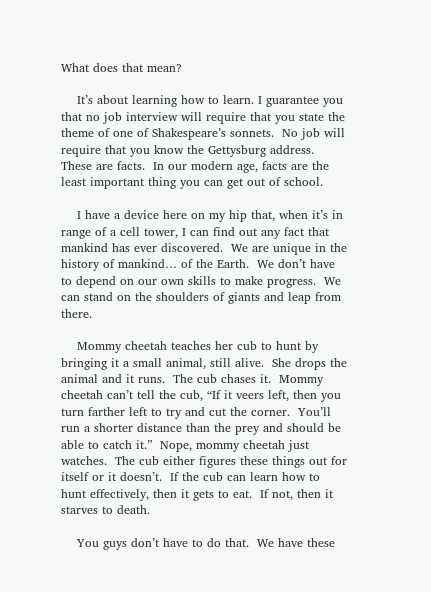What does that mean?

    It’s about learning how to learn. I guarantee you that no job interview will require that you state the theme of one of Shakespeare’s sonnets.  No job will require that you know the Gettysburg address.  These are facts.  In our modern age, facts are the least important thing you can get out of school.

    I have a device here on my hip that, when it’s in range of a cell tower, I can find out any fact that mankind has ever discovered.  We are unique in the history of mankind… of the Earth.  We don’t have to depend on our own skills to make progress.  We can stand on the shoulders of giants and leap from there.

    Mommy cheetah teaches her cub to hunt by bringing it a small animal, still alive.  She drops the animal and it runs.  The cub chases it.  Mommy cheetah can’t tell the cub, “If it veers left, then you turn farther left to try and cut the corner.  You’ll run a shorter distance than the prey and should be able to catch it.”  Nope, mommy cheetah just watches.  The cub either figures these things out for itself or it doesn’t.  If the cub can learn how to hunt effectively, then it gets to eat.  If not, then it starves to death.

    You guys don’t have to do that.  We have these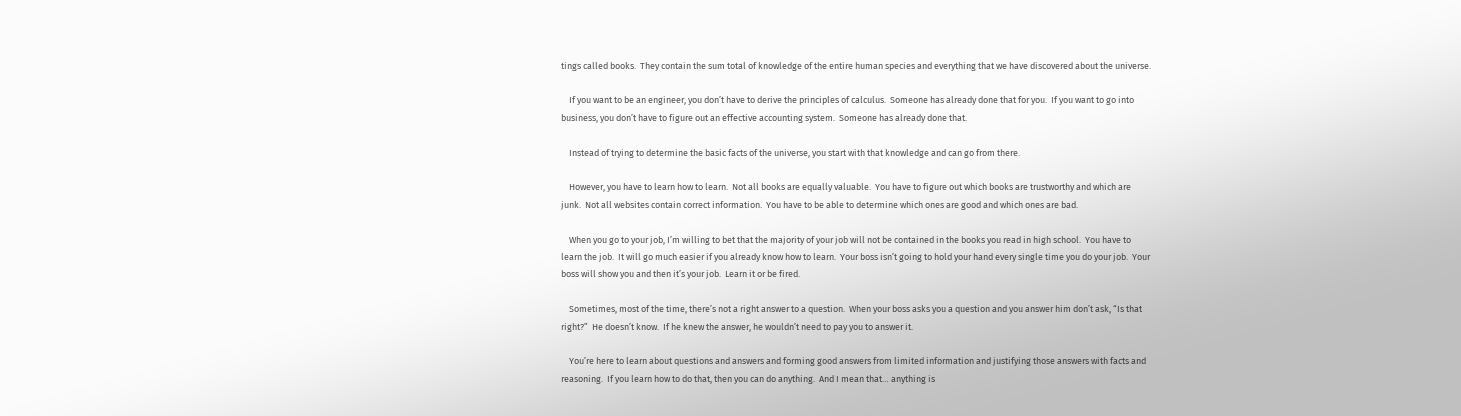tings called books.  They contain the sum total of knowledge of the entire human species and everything that we have discovered about the universe.

    If you want to be an engineer, you don’t have to derive the principles of calculus.  Someone has already done that for you.  If you want to go into business, you don’t have to figure out an effective accounting system.  Someone has already done that.

    Instead of trying to determine the basic facts of the universe, you start with that knowledge and can go from there.

    However, you have to learn how to learn.  Not all books are equally valuable.  You have to figure out which books are trustworthy and which are junk.  Not all websites contain correct information.  You have to be able to determine which ones are good and which ones are bad.

    When you go to your job, I’m willing to bet that the majority of your job will not be contained in the books you read in high school.  You have to learn the job.  It will go much easier if you already know how to learn.  Your boss isn’t going to hold your hand every single time you do your job.  Your boss will show you and then it’s your job.  Learn it or be fired.

    Sometimes, most of the time, there’s not a right answer to a question.  When your boss asks you a question and you answer him don’t ask, “Is that right?”  He doesn’t know.  If he knew the answer, he wouldn’t need to pay you to answer it.

    You’re here to learn about questions and answers and forming good answers from limited information and justifying those answers with facts and reasoning.  If you learn how to do that, then you can do anything.  And I mean that… anything is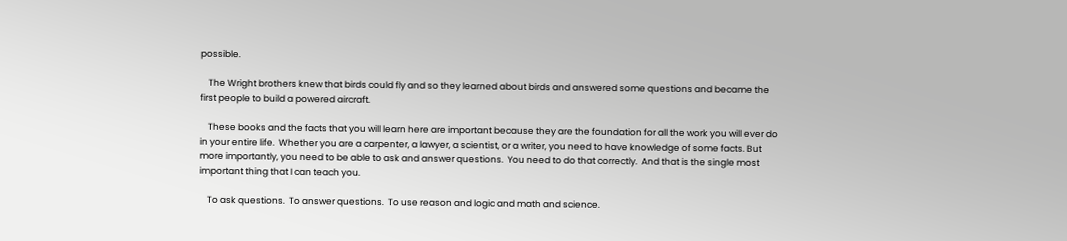possible.

    The Wright brothers knew that birds could fly and so they learned about birds and answered some questions and became the first people to build a powered aircraft.

    These books and the facts that you will learn here are important because they are the foundation for all the work you will ever do in your entire life.  Whether you are a carpenter, a lawyer, a scientist, or a writer, you need to have knowledge of some facts. But more importantly, you need to be able to ask and answer questions.  You need to do that correctly.  And that is the single most important thing that I can teach you.

    To ask questions.  To answer questions.  To use reason and logic and math and science.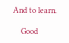And to learn.

    Good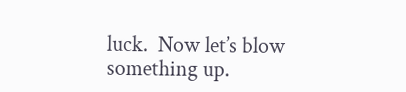luck.  Now let’s blow something up.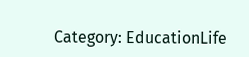Category: EducationLife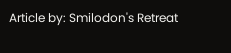Article by: Smilodon's Retreat